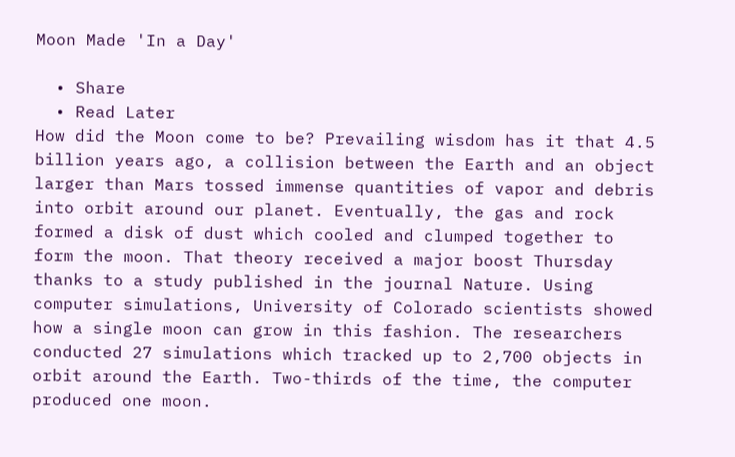Moon Made 'In a Day'

  • Share
  • Read Later
How did the Moon come to be? Prevailing wisdom has it that 4.5 billion years ago, a collision between the Earth and an object larger than Mars tossed immense quantities of vapor and debris into orbit around our planet. Eventually, the gas and rock formed a disk of dust which cooled and clumped together to form the moon. That theory received a major boost Thursday thanks to a study published in the journal Nature. Using computer simulations, University of Colorado scientists showed how a single moon can grow in this fashion. The researchers conducted 27 simulations which tracked up to 2,700 objects in orbit around the Earth. Two-thirds of the time, the computer produced one moon.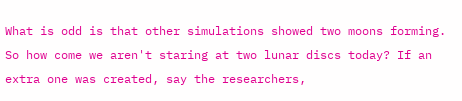What is odd is that other simulations showed two moons forming. So how come we aren't staring at two lunar discs today? If an extra one was created, say the researchers,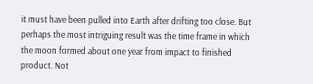it must have been pulled into Earth after drifting too close. But perhaps the most intriguing result was the time frame in which the moon formed about one year from impact to finished product. Not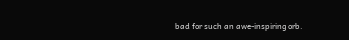bad for such an awe-inspiring orb.